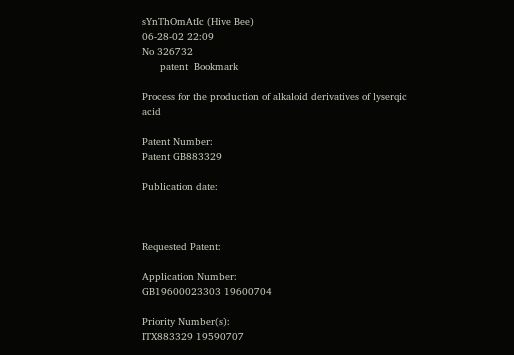sYnThOmAtIc (Hive Bee)
06-28-02 22:09
No 326732
      patent  Bookmark

Process for the production of alkaloid derivatives of lyserqic acid

Patent Number:
Patent GB883329

Publication date:



Requested Patent:

Application Number:
GB19600023303 19600704

Priority Number(s):
ITX883329 19590707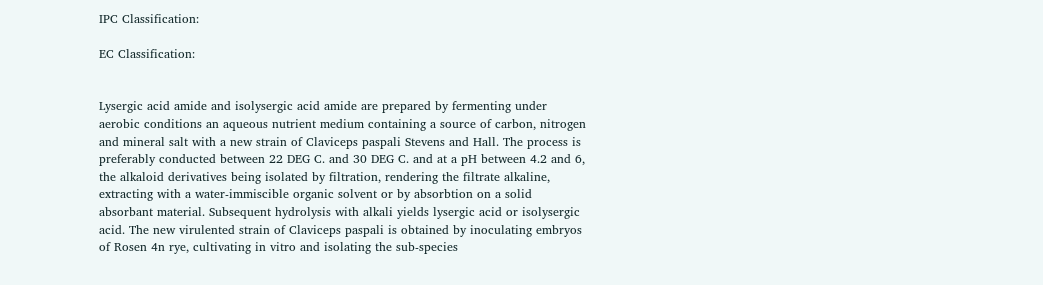IPC Classification:

EC Classification:


Lysergic acid amide and isolysergic acid amide are prepared by fermenting under aerobic conditions an aqueous nutrient medium containing a source of carbon, nitrogen and mineral salt with a new strain of Claviceps paspali Stevens and Hall. The process is preferably conducted between 22 DEG C. and 30 DEG C. and at a pH between 4.2 and 6, the alkaloid derivatives being isolated by filtration, rendering the filtrate alkaline, extracting with a water-immiscible organic solvent or by absorbtion on a solid absorbant material. Subsequent hydrolysis with alkali yields lysergic acid or isolysergic acid. The new virulented strain of Claviceps paspali is obtained by inoculating embryos of Rosen 4n rye, cultivating in vitro and isolating the sub-species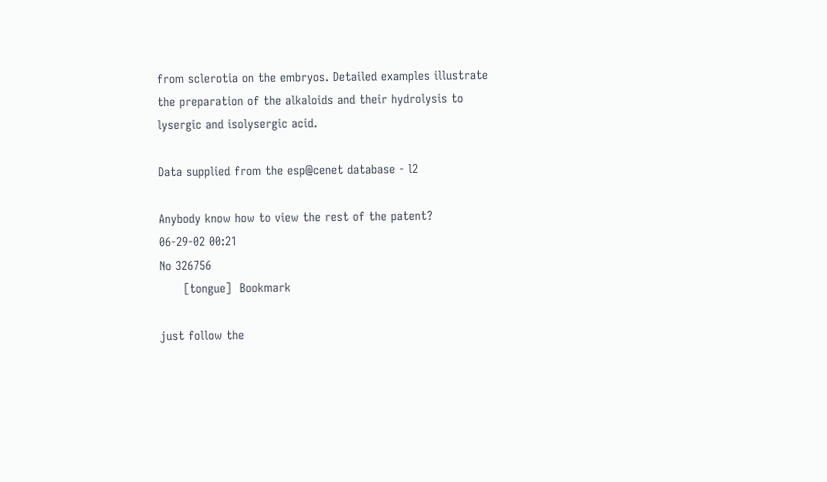from sclerotia on the embryos. Detailed examples illustrate the preparation of the alkaloids and their hydrolysis to lysergic and isolysergic acid.

Data supplied from the esp@cenet database - l2

Anybody know how to view the rest of the patent?
06-29-02 00:21
No 326756
      [tongue]  Bookmark

just follow the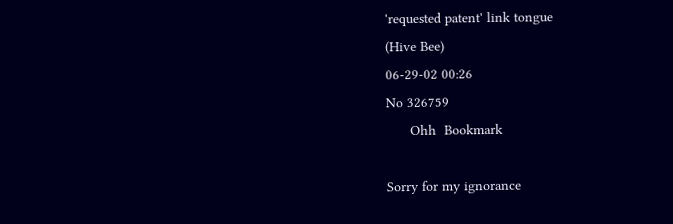'requested patent' link tongue
(Hive Bee)
06-29-02 00:26
No 326759
      Ohh  Bookmark

Sorry for my ignorance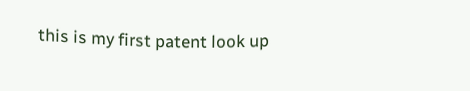this is my first patent look up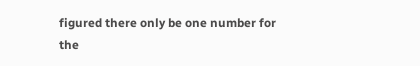figured there only be one number for the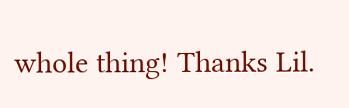whole thing! Thanks Lil.